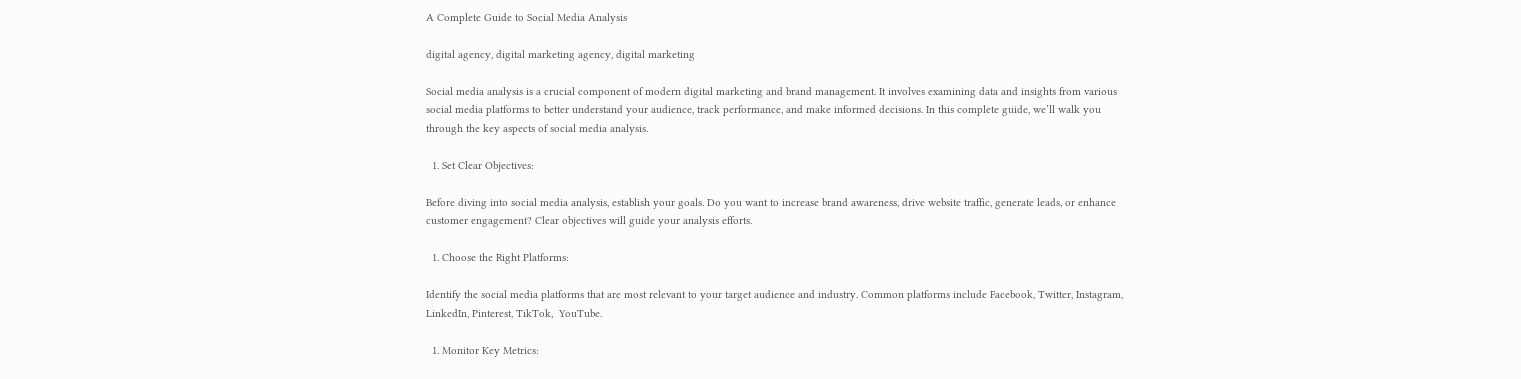A Complete Guide to Social Media Analysis

digital agency, digital marketing agency, digital marketing

Social media analysis is a crucial component of modern digital marketing and brand management. It involves examining data and insights from various social media platforms to better understand your audience, track performance, and make informed decisions. In this complete guide, we’ll walk you through the key aspects of social media analysis.

  1. Set Clear Objectives:

Before diving into social media analysis, establish your goals. Do you want to increase brand awareness, drive website traffic, generate leads, or enhance customer engagement? Clear objectives will guide your analysis efforts.

  1. Choose the Right Platforms:

Identify the social media platforms that are most relevant to your target audience and industry. Common platforms include Facebook, Twitter, Instagram, LinkedIn, Pinterest, TikTok,  YouTube.

  1. Monitor Key Metrics: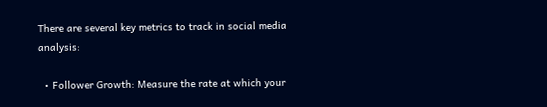There are several key metrics to track in social media analysis:

  • Follower Growth: Measure the rate at which your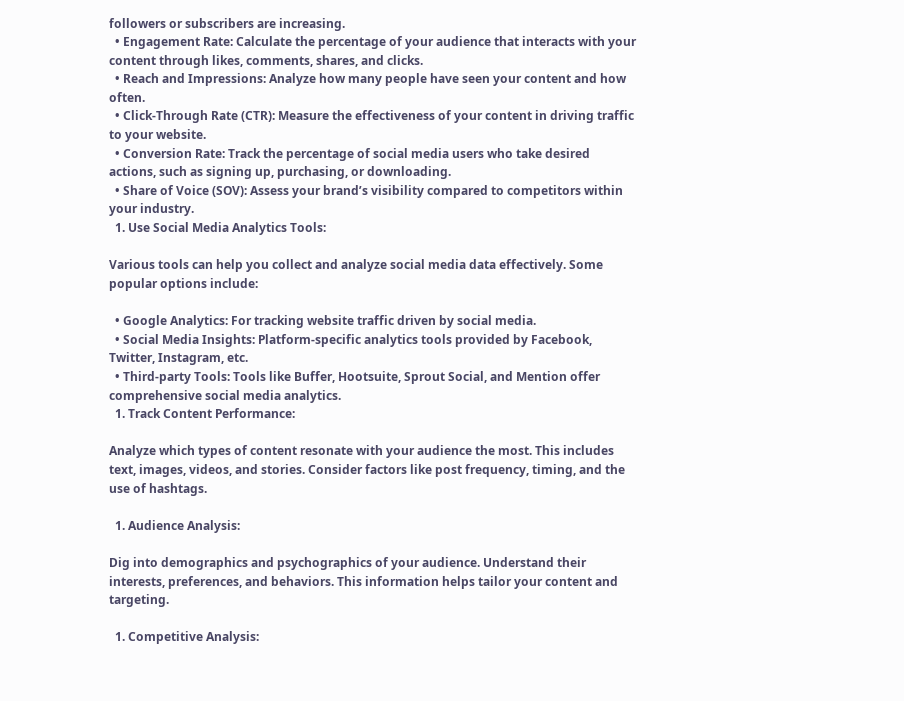followers or subscribers are increasing.
  • Engagement Rate: Calculate the percentage of your audience that interacts with your content through likes, comments, shares, and clicks.
  • Reach and Impressions: Analyze how many people have seen your content and how often.
  • Click-Through Rate (CTR): Measure the effectiveness of your content in driving traffic to your website.
  • Conversion Rate: Track the percentage of social media users who take desired actions, such as signing up, purchasing, or downloading.
  • Share of Voice (SOV): Assess your brand’s visibility compared to competitors within your industry.
  1. Use Social Media Analytics Tools:

Various tools can help you collect and analyze social media data effectively. Some popular options include:

  • Google Analytics: For tracking website traffic driven by social media.
  • Social Media Insights: Platform-specific analytics tools provided by Facebook, Twitter, Instagram, etc.
  • Third-party Tools: Tools like Buffer, Hootsuite, Sprout Social, and Mention offer comprehensive social media analytics.
  1. Track Content Performance:

Analyze which types of content resonate with your audience the most. This includes text, images, videos, and stories. Consider factors like post frequency, timing, and the use of hashtags.

  1. Audience Analysis:

Dig into demographics and psychographics of your audience. Understand their interests, preferences, and behaviors. This information helps tailor your content and targeting.

  1. Competitive Analysis: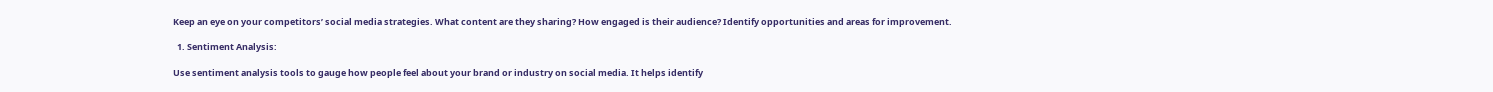Keep an eye on your competitors’ social media strategies. What content are they sharing? How engaged is their audience? Identify opportunities and areas for improvement.

  1. Sentiment Analysis:

Use sentiment analysis tools to gauge how people feel about your brand or industry on social media. It helps identify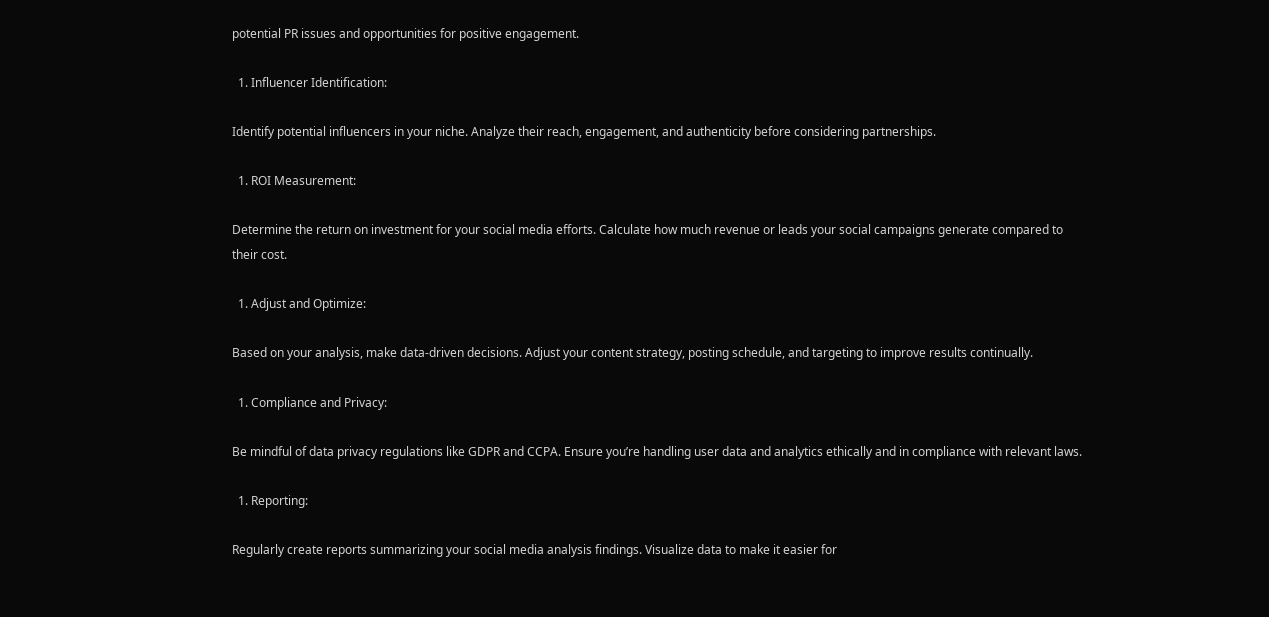potential PR issues and opportunities for positive engagement.

  1. Influencer Identification:

Identify potential influencers in your niche. Analyze their reach, engagement, and authenticity before considering partnerships.

  1. ROI Measurement:

Determine the return on investment for your social media efforts. Calculate how much revenue or leads your social campaigns generate compared to their cost.

  1. Adjust and Optimize:

Based on your analysis, make data-driven decisions. Adjust your content strategy, posting schedule, and targeting to improve results continually.

  1. Compliance and Privacy:

Be mindful of data privacy regulations like GDPR and CCPA. Ensure you’re handling user data and analytics ethically and in compliance with relevant laws.

  1. Reporting:

Regularly create reports summarizing your social media analysis findings. Visualize data to make it easier for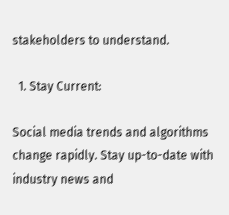stakeholders to understand.

  1. Stay Current:

Social media trends and algorithms change rapidly. Stay up-to-date with industry news and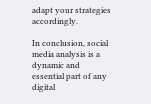adapt your strategies accordingly.

In conclusion, social media analysis is a dynamic and essential part of any digital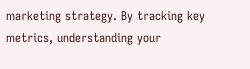marketing strategy. By tracking key metrics, understanding your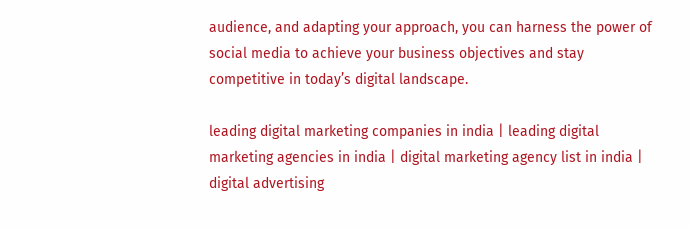audience, and adapting your approach, you can harness the power of social media to achieve your business objectives and stay competitive in today’s digital landscape.

leading digital marketing companies in india | leading digital marketing agencies in india | digital marketing agency list in india | digital advertising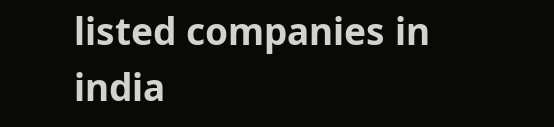listed companies in india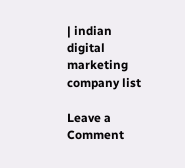| indian digital marketing company list

Leave a Comment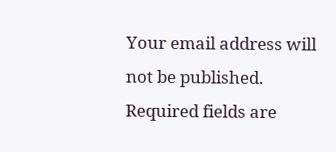Your email address will not be published. Required fields are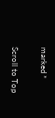marked *

Scroll to Top